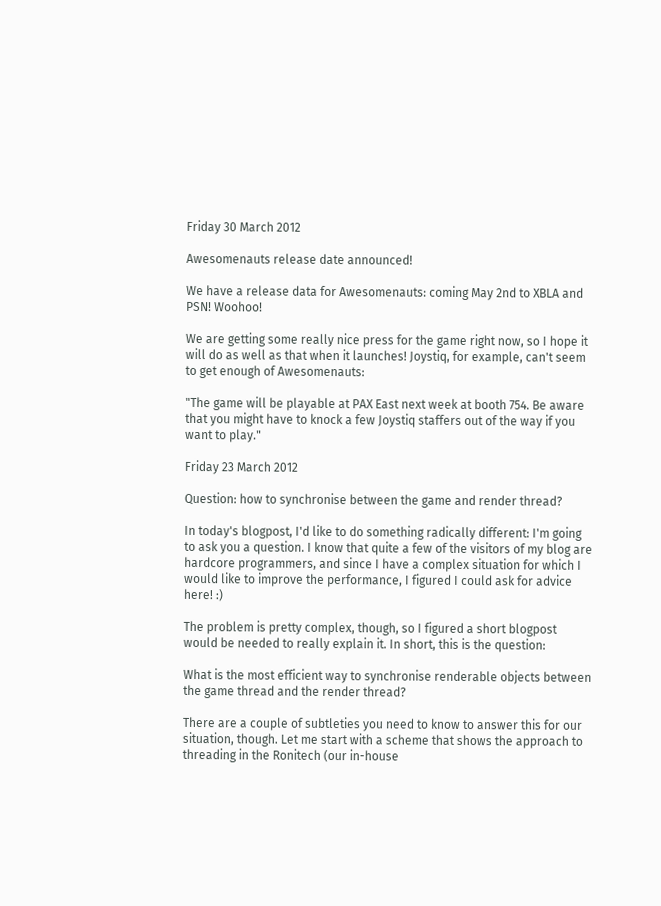Friday 30 March 2012

Awesomenauts release date announced!

We have a release data for Awesomenauts: coming May 2nd to XBLA and PSN! Woohoo!

We are getting some really nice press for the game right now, so I hope it will do as well as that when it launches! Joystiq, for example, can't seem to get enough of Awesomenauts:

"The game will be playable at PAX East next week at booth 754. Be aware that you might have to knock a few Joystiq staffers out of the way if you want to play."

Friday 23 March 2012

Question: how to synchronise between the game and render thread?

In today's blogpost, I'd like to do something radically different: I'm going to ask you a question. I know that quite a few of the visitors of my blog are hardcore programmers, and since I have a complex situation for which I would like to improve the performance, I figured I could ask for advice here! :)

The problem is pretty complex, though, so I figured a short blogpost would be needed to really explain it. In short, this is the question:

What is the most efficient way to synchronise renderable objects between the game thread and the render thread?

There are a couple of subtleties you need to know to answer this for our situation, though. Let me start with a scheme that shows the approach to threading in the Ronitech (our in-house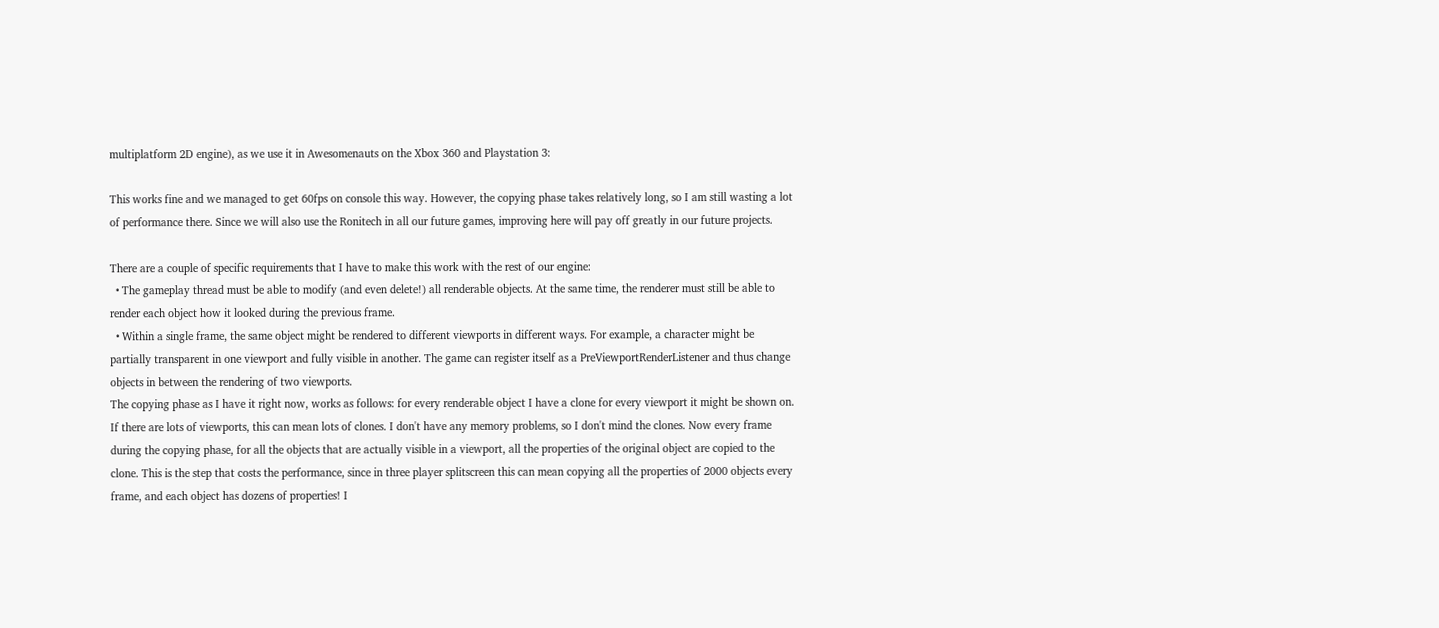multiplatform 2D engine), as we use it in Awesomenauts on the Xbox 360 and Playstation 3:

This works fine and we managed to get 60fps on console this way. However, the copying phase takes relatively long, so I am still wasting a lot of performance there. Since we will also use the Ronitech in all our future games, improving here will pay off greatly in our future projects.

There are a couple of specific requirements that I have to make this work with the rest of our engine:
  • The gameplay thread must be able to modify (and even delete!) all renderable objects. At the same time, the renderer must still be able to render each object how it looked during the previous frame.
  • Within a single frame, the same object might be rendered to different viewports in different ways. For example, a character might be partially transparent in one viewport and fully visible in another. The game can register itself as a PreViewportRenderListener and thus change objects in between the rendering of two viewports.
The copying phase as I have it right now, works as follows: for every renderable object I have a clone for every viewport it might be shown on. If there are lots of viewports, this can mean lots of clones. I don't have any memory problems, so I don't mind the clones. Now every frame during the copying phase, for all the objects that are actually visible in a viewport, all the properties of the original object are copied to the clone. This is the step that costs the performance, since in three player splitscreen this can mean copying all the properties of 2000 objects every frame, and each object has dozens of properties! I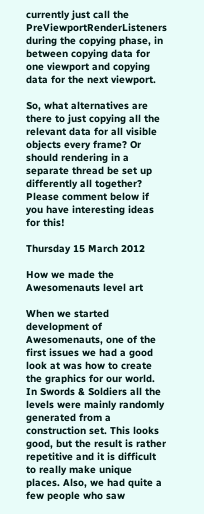currently just call the PreViewportRenderListeners during the copying phase, in between copying data for one viewport and copying data for the next viewport.

So, what alternatives are there to just copying all the relevant data for all visible objects every frame? Or should rendering in a separate thread be set up differently all together? Please comment below if you have interesting ideas for this!

Thursday 15 March 2012

How we made the Awesomenauts level art

When we started development of Awesomenauts, one of the first issues we had a good look at was how to create the graphics for our world. In Swords & Soldiers all the levels were mainly randomly generated from a construction set. This looks good, but the result is rather repetitive and it is difficult to really make unique places. Also, we had quite a few people who saw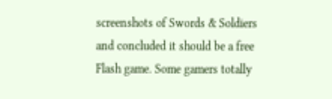screenshots of Swords & Soldiers and concluded it should be a free Flash game. Some gamers totally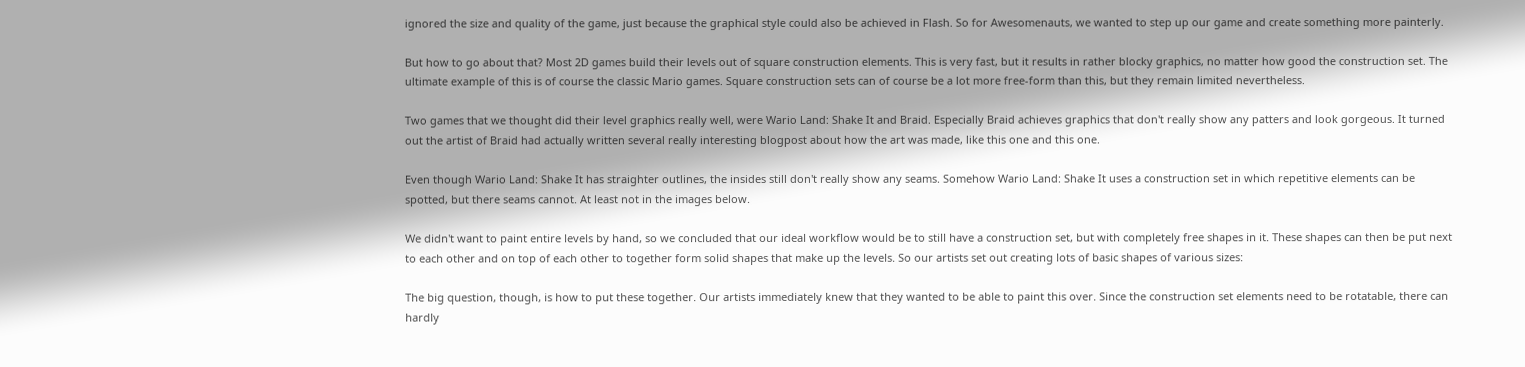ignored the size and quality of the game, just because the graphical style could also be achieved in Flash. So for Awesomenauts, we wanted to step up our game and create something more painterly.

But how to go about that? Most 2D games build their levels out of square construction elements. This is very fast, but it results in rather blocky graphics, no matter how good the construction set. The ultimate example of this is of course the classic Mario games. Square construction sets can of course be a lot more free-form than this, but they remain limited nevertheless.

Two games that we thought did their level graphics really well, were Wario Land: Shake It and Braid. Especially Braid achieves graphics that don't really show any patters and look gorgeous. It turned out the artist of Braid had actually written several really interesting blogpost about how the art was made, like this one and this one.

Even though Wario Land: Shake It has straighter outlines, the insides still don't really show any seams. Somehow Wario Land: Shake It uses a construction set in which repetitive elements can be spotted, but there seams cannot. At least not in the images below.

We didn't want to paint entire levels by hand, so we concluded that our ideal workflow would be to still have a construction set, but with completely free shapes in it. These shapes can then be put next to each other and on top of each other to together form solid shapes that make up the levels. So our artists set out creating lots of basic shapes of various sizes:

The big question, though, is how to put these together. Our artists immediately knew that they wanted to be able to paint this over. Since the construction set elements need to be rotatable, there can hardly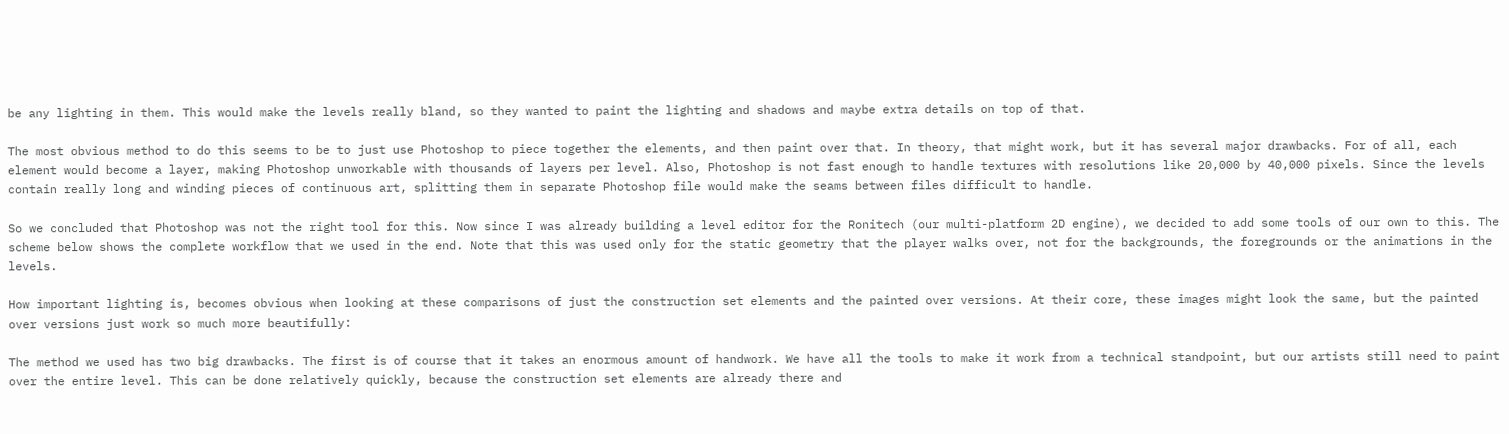be any lighting in them. This would make the levels really bland, so they wanted to paint the lighting and shadows and maybe extra details on top of that.

The most obvious method to do this seems to be to just use Photoshop to piece together the elements, and then paint over that. In theory, that might work, but it has several major drawbacks. For of all, each element would become a layer, making Photoshop unworkable with thousands of layers per level. Also, Photoshop is not fast enough to handle textures with resolutions like 20,000 by 40,000 pixels. Since the levels contain really long and winding pieces of continuous art, splitting them in separate Photoshop file would make the seams between files difficult to handle.

So we concluded that Photoshop was not the right tool for this. Now since I was already building a level editor for the Ronitech (our multi-platform 2D engine), we decided to add some tools of our own to this. The scheme below shows the complete workflow that we used in the end. Note that this was used only for the static geometry that the player walks over, not for the backgrounds, the foregrounds or the animations in the levels.

How important lighting is, becomes obvious when looking at these comparisons of just the construction set elements and the painted over versions. At their core, these images might look the same, but the painted over versions just work so much more beautifully:

The method we used has two big drawbacks. The first is of course that it takes an enormous amount of handwork. We have all the tools to make it work from a technical standpoint, but our artists still need to paint over the entire level. This can be done relatively quickly, because the construction set elements are already there and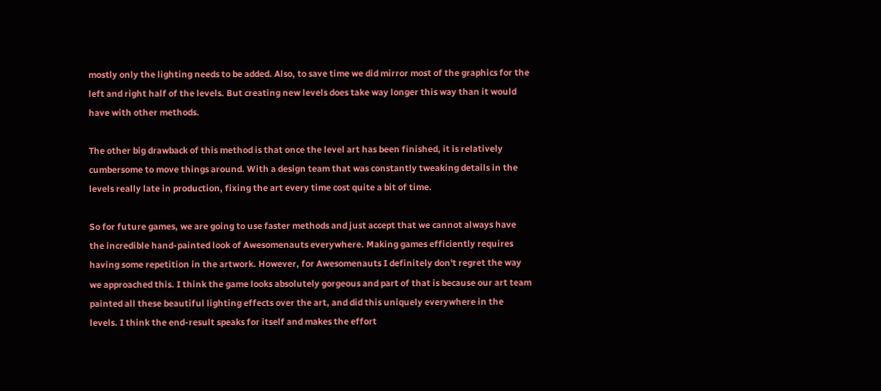mostly only the lighting needs to be added. Also, to save time we did mirror most of the graphics for the left and right half of the levels. But creating new levels does take way longer this way than it would have with other methods.

The other big drawback of this method is that once the level art has been finished, it is relatively cumbersome to move things around. With a design team that was constantly tweaking details in the levels really late in production, fixing the art every time cost quite a bit of time.

So for future games, we are going to use faster methods and just accept that we cannot always have the incredible hand-painted look of Awesomenauts everywhere. Making games efficiently requires having some repetition in the artwork. However, for Awesomenauts I definitely don't regret the way we approached this. I think the game looks absolutely gorgeous and part of that is because our art team painted all these beautiful lighting effects over the art, and did this uniquely everywhere in the levels. I think the end-result speaks for itself and makes the effort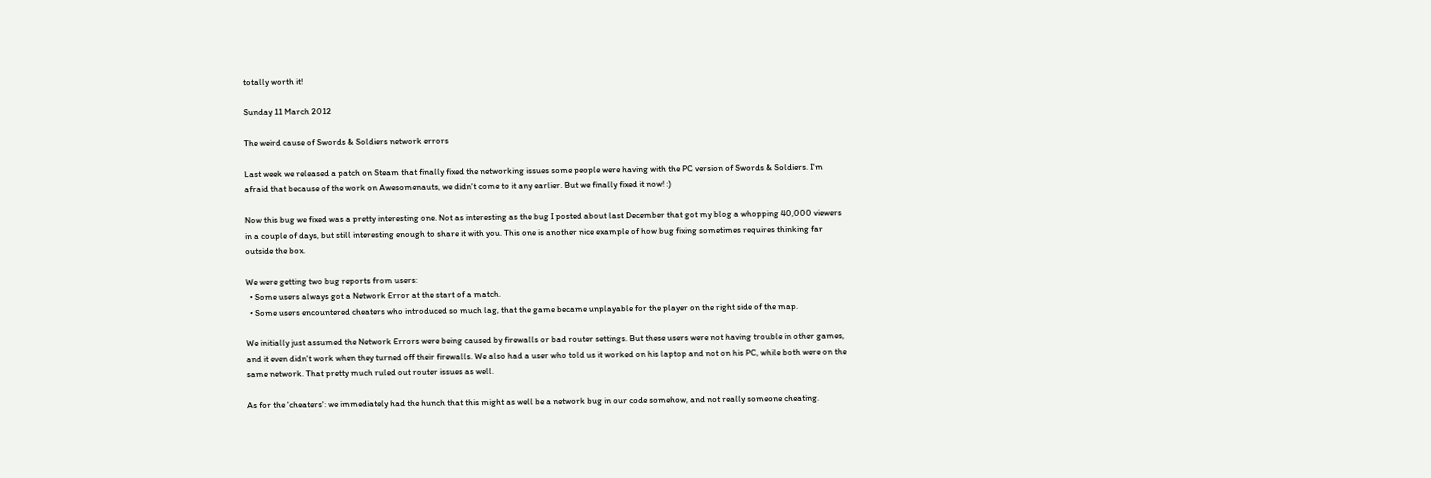totally worth it!

Sunday 11 March 2012

The weird cause of Swords & Soldiers network errors

Last week we released a patch on Steam that finally fixed the networking issues some people were having with the PC version of Swords & Soldiers. I'm afraid that because of the work on Awesomenauts, we didn't come to it any earlier. But we finally fixed it now! :)

Now this bug we fixed was a pretty interesting one. Not as interesting as the bug I posted about last December that got my blog a whopping 40,000 viewers in a couple of days, but still interesting enough to share it with you. This one is another nice example of how bug fixing sometimes requires thinking far outside the box.

We were getting two bug reports from users:
  • Some users always got a Network Error at the start of a match.
  • Some users encountered cheaters who introduced so much lag, that the game became unplayable for the player on the right side of the map.

We initially just assumed the Network Errors were being caused by firewalls or bad router settings. But these users were not having trouble in other games, and it even didn't work when they turned off their firewalls. We also had a user who told us it worked on his laptop and not on his PC, while both were on the same network. That pretty much ruled out router issues as well.

As for the 'cheaters': we immediately had the hunch that this might as well be a network bug in our code somehow, and not really someone cheating.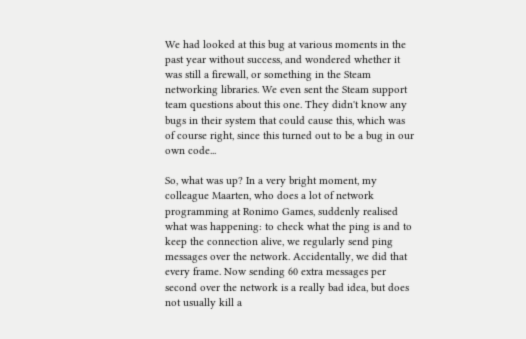We had looked at this bug at various moments in the past year without success, and wondered whether it was still a firewall, or something in the Steam networking libraries. We even sent the Steam support team questions about this one. They didn't know any bugs in their system that could cause this, which was of course right, since this turned out to be a bug in our own code...

So, what was up? In a very bright moment, my colleague Maarten, who does a lot of network programming at Ronimo Games, suddenly realised what was happening: to check what the ping is and to keep the connection alive, we regularly send ping messages over the network. Accidentally, we did that every frame. Now sending 60 extra messages per second over the network is a really bad idea, but does not usually kill a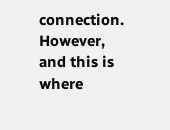connection. However, and this is where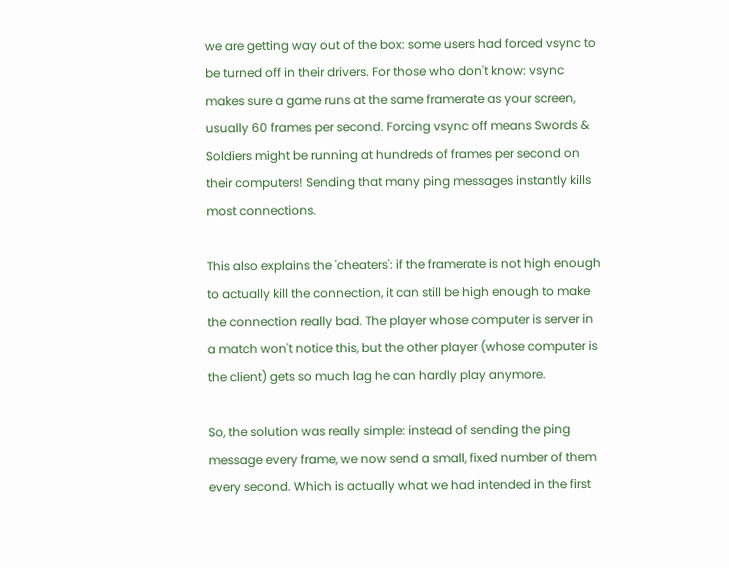we are getting way out of the box: some users had forced vsync to be turned off in their drivers. For those who don't know: vsync makes sure a game runs at the same framerate as your screen, usually 60 frames per second. Forcing vsync off means Swords & Soldiers might be running at hundreds of frames per second on their computers! Sending that many ping messages instantly kills most connections.

This also explains the 'cheaters': if the framerate is not high enough to actually kill the connection, it can still be high enough to make the connection really bad. The player whose computer is server in a match won't notice this, but the other player (whose computer is the client) gets so much lag he can hardly play anymore.

So, the solution was really simple: instead of sending the ping message every frame, we now send a small, fixed number of them every second. Which is actually what we had intended in the first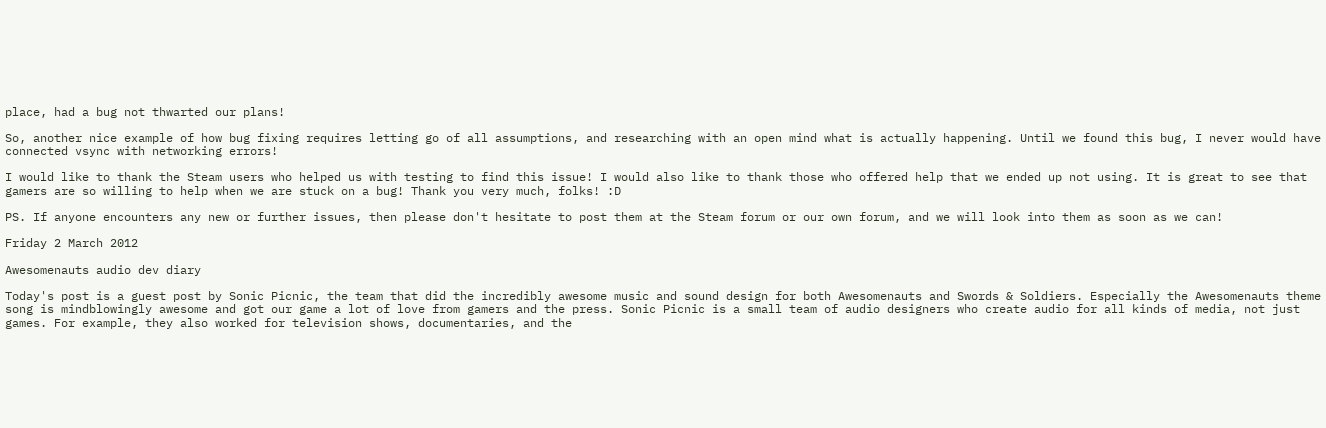place, had a bug not thwarted our plans!

So, another nice example of how bug fixing requires letting go of all assumptions, and researching with an open mind what is actually happening. Until we found this bug, I never would have connected vsync with networking errors!

I would like to thank the Steam users who helped us with testing to find this issue! I would also like to thank those who offered help that we ended up not using. It is great to see that gamers are so willing to help when we are stuck on a bug! Thank you very much, folks! :D

PS. If anyone encounters any new or further issues, then please don't hesitate to post them at the Steam forum or our own forum, and we will look into them as soon as we can!

Friday 2 March 2012

Awesomenauts audio dev diary

Today's post is a guest post by Sonic Picnic, the team that did the incredibly awesome music and sound design for both Awesomenauts and Swords & Soldiers. Especially the Awesomenauts theme song is mindblowingly awesome and got our game a lot of love from gamers and the press. Sonic Picnic is a small team of audio designers who create audio for all kinds of media, not just games. For example, they also worked for television shows, documentaries, and the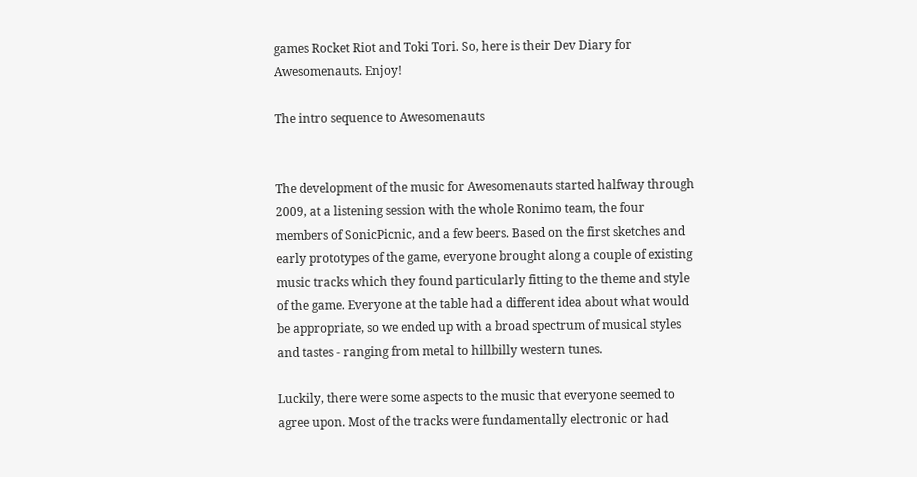games Rocket Riot and Toki Tori. So, here is their Dev Diary for Awesomenauts. Enjoy!

The intro sequence to Awesomenauts


The development of the music for Awesomenauts started halfway through 2009, at a listening session with the whole Ronimo team, the four members of SonicPicnic, and a few beers. Based on the first sketches and early prototypes of the game, everyone brought along a couple of existing music tracks which they found particularly fitting to the theme and style of the game. Everyone at the table had a different idea about what would be appropriate, so we ended up with a broad spectrum of musical styles and tastes - ranging from metal to hillbilly western tunes.

Luckily, there were some aspects to the music that everyone seemed to agree upon. Most of the tracks were fundamentally electronic or had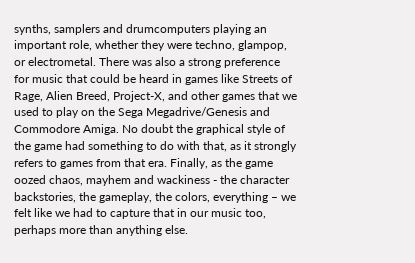synths, samplers and drumcomputers playing an important role, whether they were techno, glampop, or electrometal. There was also a strong preference for music that could be heard in games like Streets of Rage, Alien Breed, Project-X, and other games that we used to play on the Sega Megadrive/Genesis and Commodore Amiga. No doubt the graphical style of the game had something to do with that, as it strongly refers to games from that era. Finally, as the game oozed chaos, mayhem and wackiness - the character backstories, the gameplay, the colors, everything – we felt like we had to capture that in our music too, perhaps more than anything else.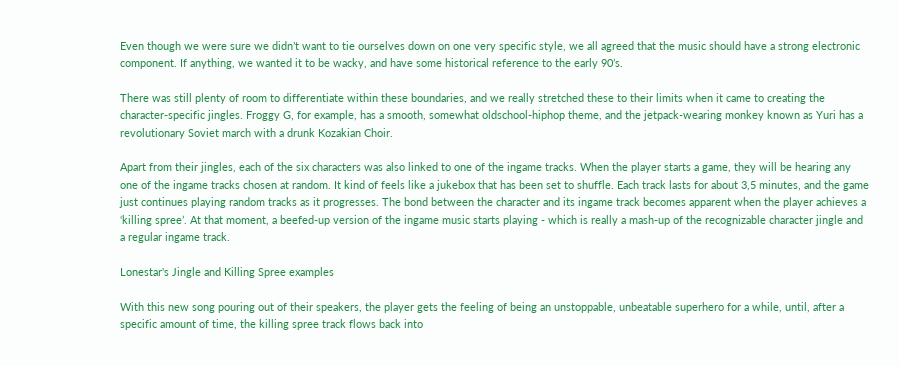Even though we were sure we didn’t want to tie ourselves down on one very specific style, we all agreed that the music should have a strong electronic component. If anything, we wanted it to be wacky, and have some historical reference to the early 90’s.

There was still plenty of room to differentiate within these boundaries, and we really stretched these to their limits when it came to creating the character-specific jingles. Froggy G, for example, has a smooth, somewhat oldschool-hiphop theme, and the jetpack-wearing monkey known as Yuri has a revolutionary Soviet march with a drunk Kozakian Choir.

Apart from their jingles, each of the six characters was also linked to one of the ingame tracks. When the player starts a game, they will be hearing any one of the ingame tracks chosen at random. It kind of feels like a jukebox that has been set to shuffle. Each track lasts for about 3,5 minutes, and the game just continues playing random tracks as it progresses. The bond between the character and its ingame track becomes apparent when the player achieves a ‘killing spree’. At that moment, a beefed-up version of the ingame music starts playing - which is really a mash-up of the recognizable character jingle and a regular ingame track.

Lonestar's Jingle and Killing Spree examples

With this new song pouring out of their speakers, the player gets the feeling of being an unstoppable, unbeatable superhero for a while, until, after a specific amount of time, the killing spree track flows back into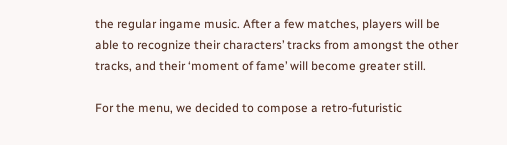the regular ingame music. After a few matches, players will be able to recognize their characters’ tracks from amongst the other tracks, and their ‘moment of fame’ will become greater still.

For the menu, we decided to compose a retro-futuristic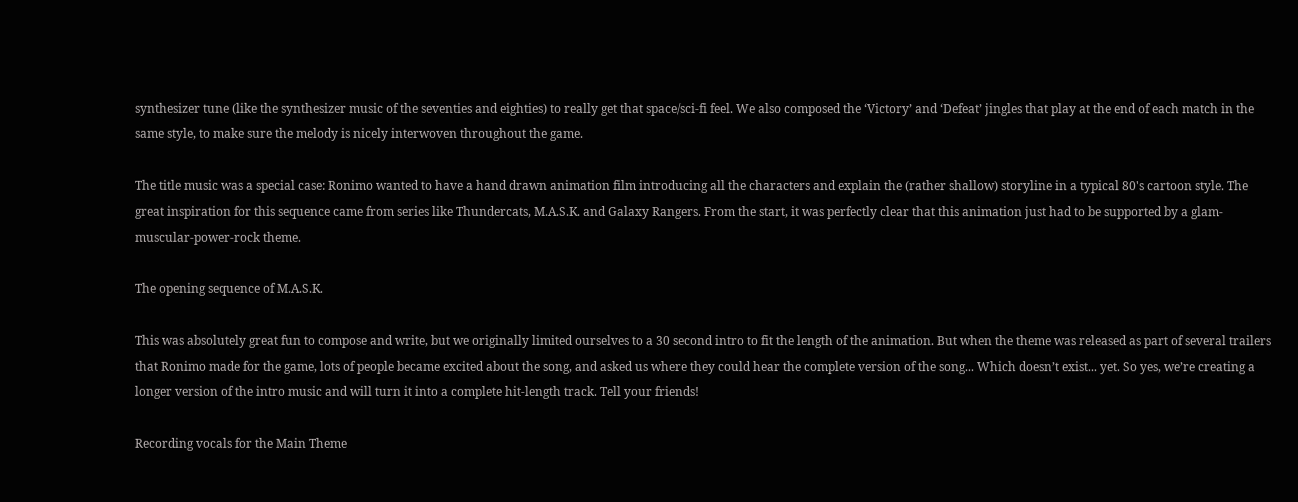synthesizer tune (like the synthesizer music of the seventies and eighties) to really get that space/sci-fi feel. We also composed the ‘Victory’ and ‘Defeat’ jingles that play at the end of each match in the same style, to make sure the melody is nicely interwoven throughout the game.

The title music was a special case: Ronimo wanted to have a hand drawn animation film introducing all the characters and explain the (rather shallow) storyline in a typical 80's cartoon style. The great inspiration for this sequence came from series like Thundercats, M.A.S.K. and Galaxy Rangers. From the start, it was perfectly clear that this animation just had to be supported by a glam-muscular-power-rock theme.

The opening sequence of M.A.S.K.

This was absolutely great fun to compose and write, but we originally limited ourselves to a 30 second intro to fit the length of the animation. But when the theme was released as part of several trailers that Ronimo made for the game, lots of people became excited about the song, and asked us where they could hear the complete version of the song... Which doesn’t exist... yet. So yes, we’re creating a longer version of the intro music and will turn it into a complete hit-length track. Tell your friends!

Recording vocals for the Main Theme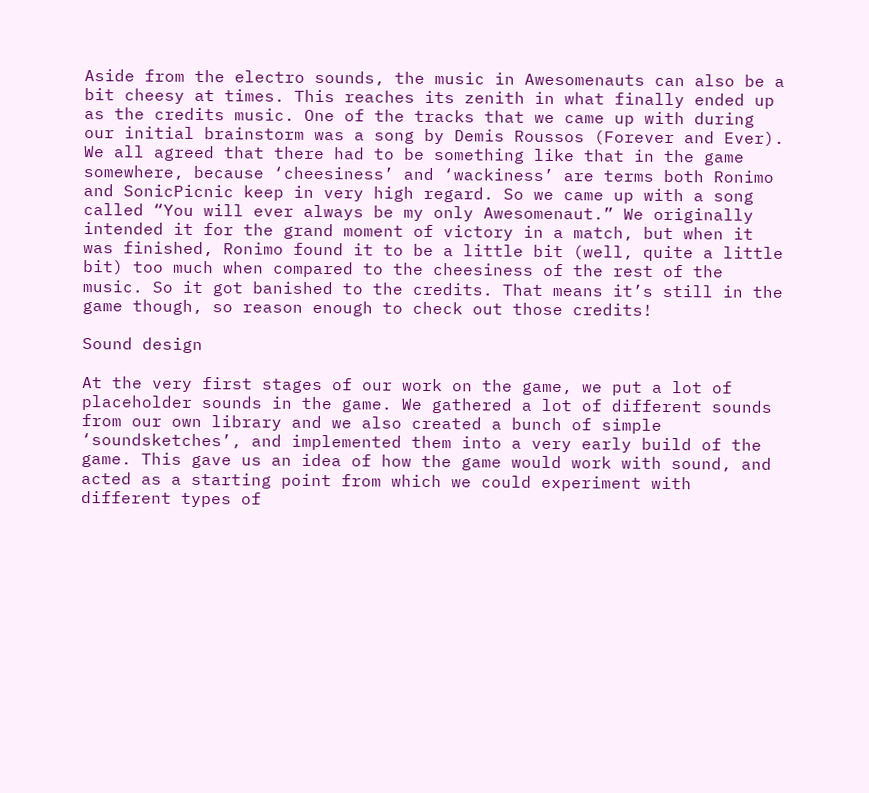Aside from the electro sounds, the music in Awesomenauts can also be a bit cheesy at times. This reaches its zenith in what finally ended up as the credits music. One of the tracks that we came up with during our initial brainstorm was a song by Demis Roussos (Forever and Ever). We all agreed that there had to be something like that in the game somewhere, because ‘cheesiness’ and ‘wackiness’ are terms both Ronimo and SonicPicnic keep in very high regard. So we came up with a song called “You will ever always be my only Awesomenaut.” We originally intended it for the grand moment of victory in a match, but when it was finished, Ronimo found it to be a little bit (well, quite a little bit) too much when compared to the cheesiness of the rest of the music. So it got banished to the credits. That means it’s still in the game though, so reason enough to check out those credits!

Sound design

At the very first stages of our work on the game, we put a lot of placeholder sounds in the game. We gathered a lot of different sounds from our own library and we also created a bunch of simple ‘soundsketches’, and implemented them into a very early build of the game. This gave us an idea of how the game would work with sound, and acted as a starting point from which we could experiment with different types of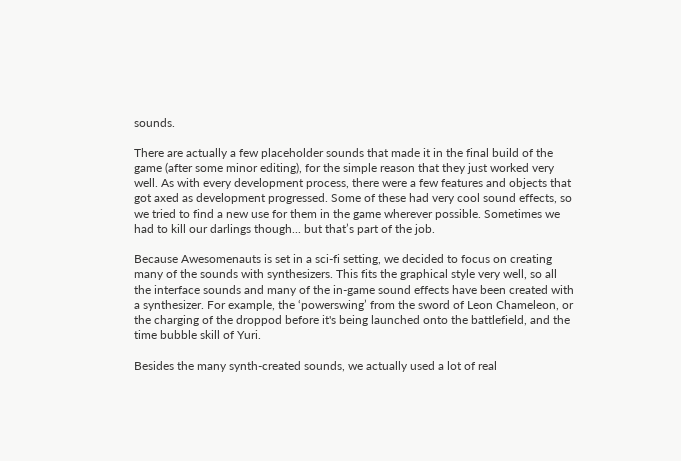sounds.

There are actually a few placeholder sounds that made it in the final build of the game (after some minor editing), for the simple reason that they just worked very well. As with every development process, there were a few features and objects that got axed as development progressed. Some of these had very cool sound effects, so we tried to find a new use for them in the game wherever possible. Sometimes we had to kill our darlings though... but that’s part of the job.

Because Awesomenauts is set in a sci-fi setting, we decided to focus on creating many of the sounds with synthesizers. This fits the graphical style very well, so all the interface sounds and many of the in-game sound effects have been created with a synthesizer. For example, the ‘powerswing’ from the sword of Leon Chameleon, or the charging of the droppod before it's being launched onto the battlefield, and the time bubble skill of Yuri.

Besides the many synth-created sounds, we actually used a lot of real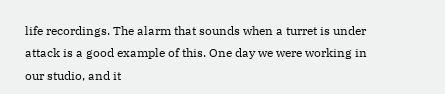life recordings. The alarm that sounds when a turret is under attack is a good example of this. One day we were working in our studio, and it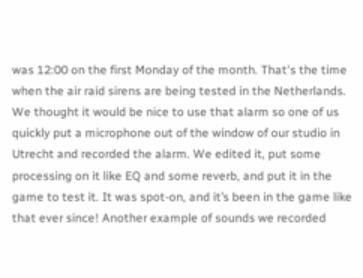was 12:00 on the first Monday of the month. That's the time when the air raid sirens are being tested in the Netherlands. We thought it would be nice to use that alarm so one of us quickly put a microphone out of the window of our studio in Utrecht and recorded the alarm. We edited it, put some processing on it like EQ and some reverb, and put it in the game to test it. It was spot-on, and it’s been in the game like that ever since! Another example of sounds we recorded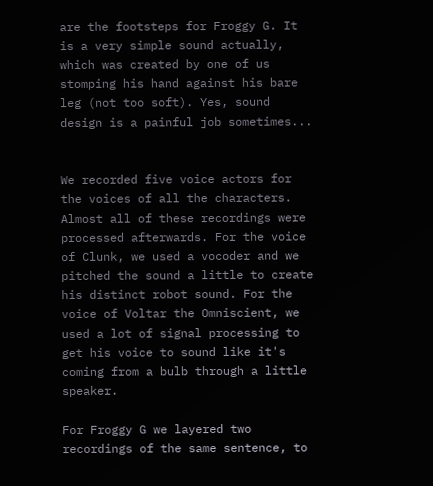are the footsteps for Froggy G. It is a very simple sound actually, which was created by one of us stomping his hand against his bare leg (not too soft). Yes, sound design is a painful job sometimes...


We recorded five voice actors for the voices of all the characters. Almost all of these recordings were processed afterwards. For the voice of Clunk, we used a vocoder and we pitched the sound a little to create his distinct robot sound. For the voice of Voltar the Omniscient, we used a lot of signal processing to get his voice to sound like it's coming from a bulb through a little speaker.

For Froggy G we layered two recordings of the same sentence, to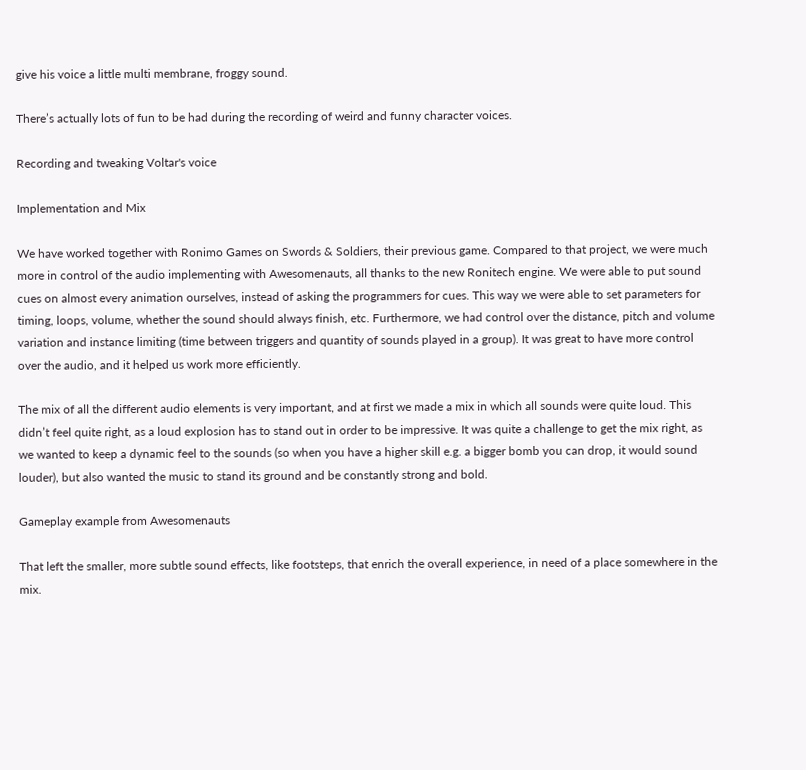give his voice a little multi membrane, froggy sound.

There’s actually lots of fun to be had during the recording of weird and funny character voices.

Recording and tweaking Voltar's voice

Implementation and Mix

We have worked together with Ronimo Games on Swords & Soldiers, their previous game. Compared to that project, we were much more in control of the audio implementing with Awesomenauts, all thanks to the new Ronitech engine. We were able to put sound cues on almost every animation ourselves, instead of asking the programmers for cues. This way we were able to set parameters for timing, loops, volume, whether the sound should always finish, etc. Furthermore, we had control over the distance, pitch and volume variation and instance limiting (time between triggers and quantity of sounds played in a group). It was great to have more control over the audio, and it helped us work more efficiently.

The mix of all the different audio elements is very important, and at first we made a mix in which all sounds were quite loud. This didn’t feel quite right, as a loud explosion has to stand out in order to be impressive. It was quite a challenge to get the mix right, as we wanted to keep a dynamic feel to the sounds (so when you have a higher skill e.g. a bigger bomb you can drop, it would sound louder), but also wanted the music to stand its ground and be constantly strong and bold.

Gameplay example from Awesomenauts

That left the smaller, more subtle sound effects, like footsteps, that enrich the overall experience, in need of a place somewhere in the mix.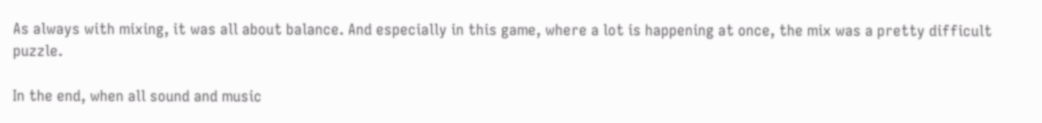As always with mixing, it was all about balance. And especially in this game, where a lot is happening at once, the mix was a pretty difficult puzzle.

In the end, when all sound and music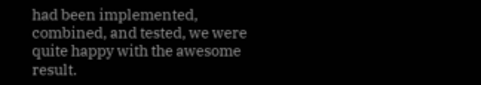had been implemented, combined, and tested, we were quite happy with the awesome result.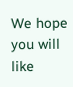We hope you will like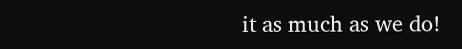it as much as we do!